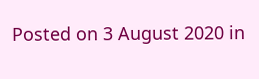Posted on 3 August 2020 in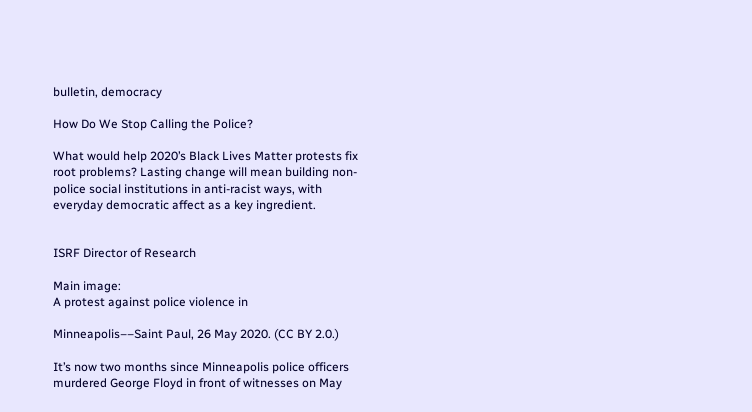bulletin, democracy

How Do We Stop Calling the Police?

What would help 2020’s Black Lives Matter protests fix root problems? Lasting change will mean building non-police social institutions in anti-racist ways, with everyday democratic affect as a key ingredient.


ISRF Director of Research

Main image:
A protest against police violence in

Minneapolis––Saint Paul, 26 May 2020. (CC BY 2.0.)

It’s now two months since Minneapolis police officers murdered George Floyd in front of witnesses on May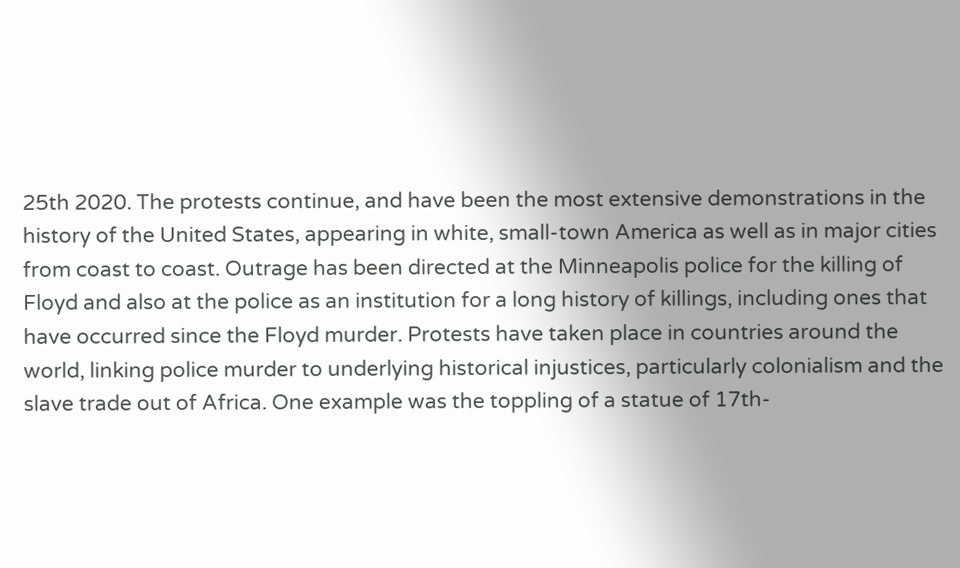25th 2020. The protests continue, and have been the most extensive demonstrations in the history of the United States, appearing in white, small-town America as well as in major cities from coast to coast. Outrage has been directed at the Minneapolis police for the killing of Floyd and also at the police as an institution for a long history of killings, including ones that have occurred since the Floyd murder. Protests have taken place in countries around the world, linking police murder to underlying historical injustices, particularly colonialism and the slave trade out of Africa. One example was the toppling of a statue of 17th-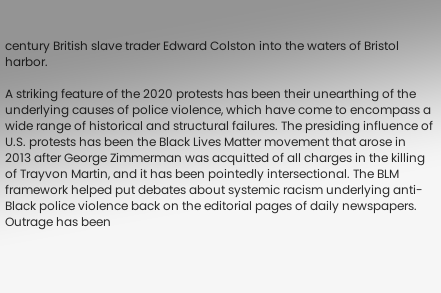century British slave trader Edward Colston into the waters of Bristol harbor.

A striking feature of the 2020 protests has been their unearthing of the underlying causes of police violence, which have come to encompass a wide range of historical and structural failures. The presiding influence of U.S. protests has been the Black Lives Matter movement that arose in 2013 after George Zimmerman was acquitted of all charges in the killing of Trayvon Martin, and it has been pointedly intersectional. The BLM framework helped put debates about systemic racism underlying anti-Black police violence back on the editorial pages of daily newspapers. Outrage has been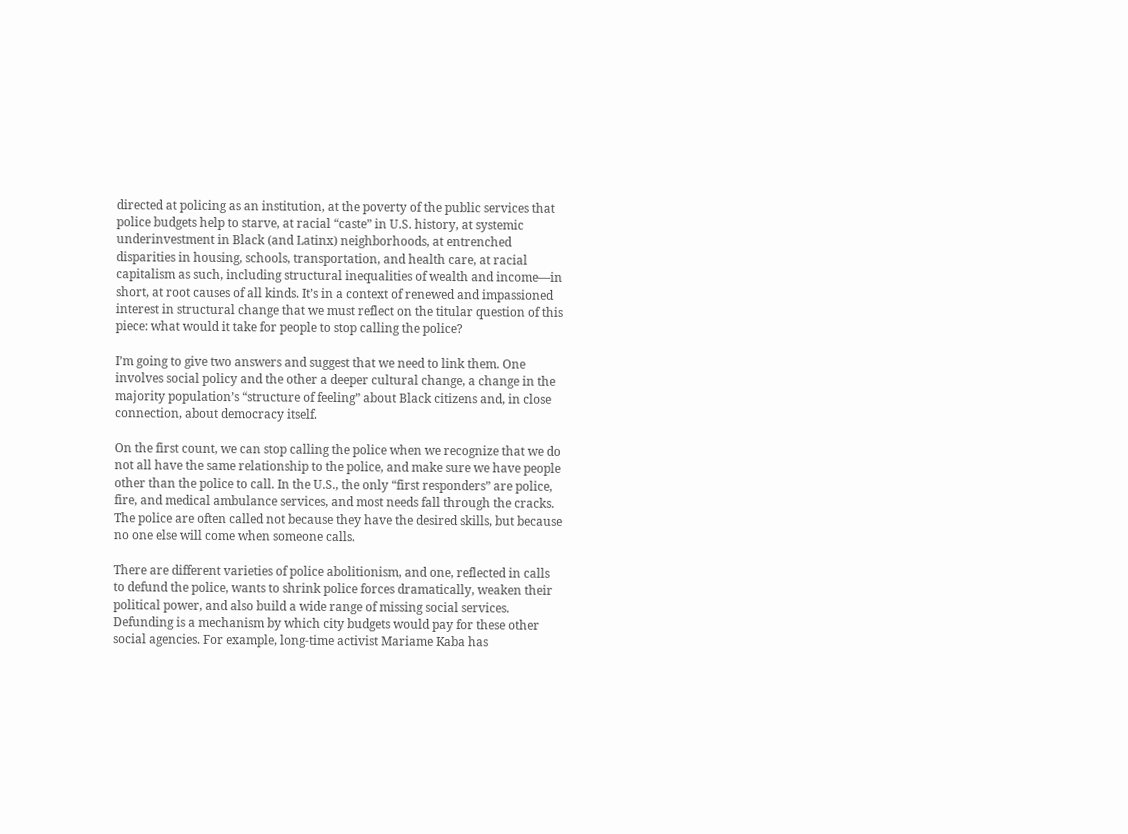directed at policing as an institution, at the poverty of the public services that police budgets help to starve, at racial “caste” in U.S. history, at systemic underinvestment in Black (and Latinx) neighborhoods, at entrenched disparities in housing, schools, transportation, and health care, at racial capitalism as such, including structural inequalities of wealth and income—in short, at root causes of all kinds. It’s in a context of renewed and impassioned interest in structural change that we must reflect on the titular question of this piece: what would it take for people to stop calling the police?

I’m going to give two answers and suggest that we need to link them. One involves social policy and the other a deeper cultural change, a change in the majority population’s “structure of feeling” about Black citizens and, in close connection, about democracy itself.

On the first count, we can stop calling the police when we recognize that we do not all have the same relationship to the police, and make sure we have people other than the police to call. In the U.S., the only “first responders” are police, fire, and medical ambulance services, and most needs fall through the cracks. The police are often called not because they have the desired skills, but because no one else will come when someone calls.

There are different varieties of police abolitionism, and one, reflected in calls to defund the police, wants to shrink police forces dramatically, weaken their political power, and also build a wide range of missing social services. Defunding is a mechanism by which city budgets would pay for these other social agencies. For example, long-time activist Mariame Kaba has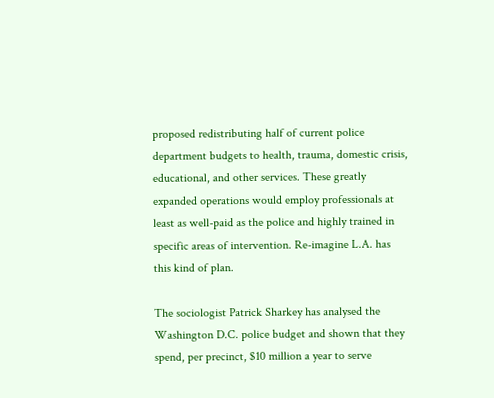proposed redistributing half of current police department budgets to health, trauma, domestic crisis, educational, and other services. These greatly expanded operations would employ professionals at least as well-paid as the police and highly trained in specific areas of intervention. Re-imagine L.A. has this kind of plan.

The sociologist Patrick Sharkey has analysed the Washington D.C. police budget and shown that they spend, per precinct, $10 million a year to serve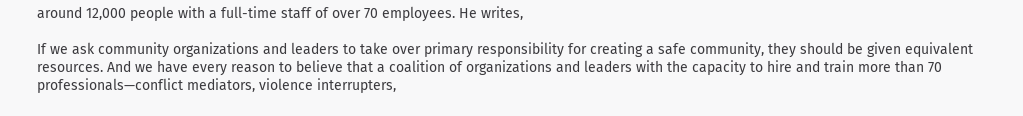around 12,000 people with a full-time staff of over 70 employees. He writes,

If we ask community organizations and leaders to take over primary responsibility for creating a safe community, they should be given equivalent resources. And we have every reason to believe that a coalition of organizations and leaders with the capacity to hire and train more than 70 professionals—conflict mediators, violence interrupters,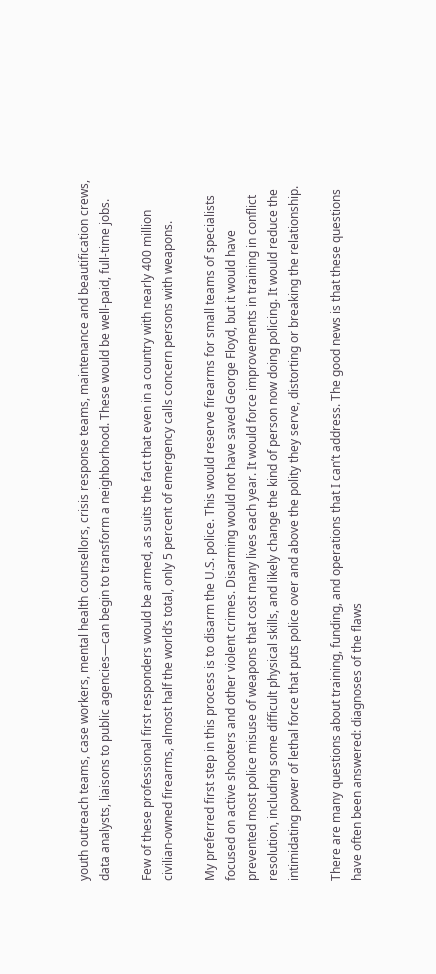youth outreach teams, case workers, mental health counsellors, crisis response teams, maintenance and beautification crews, data analysts, liaisons to public agencies—can begin to transform a neighborhood. These would be well-paid, full-time jobs.

Few of these professional first responders would be armed, as suits the fact that even in a country with nearly 400 million civilian-owned firearms, almost half the world’s total, only 5 percent of emergency calls concern persons with weapons.

My preferred first step in this process is to disarm the U.S. police. This would reserve firearms for small teams of specialists focused on active shooters and other violent crimes. Disarming would not have saved George Floyd, but it would have prevented most police misuse of weapons that cost many lives each year. It would force improvements in training in conflict resolution, including some difficult physical skills, and likely change the kind of person now doing policing. It would reduce the intimidating power of lethal force that puts police over and above the polity they serve, distorting or breaking the relationship.

There are many questions about training, funding, and operations that I can’t address. The good news is that these questions have often been answered: diagnoses of the flaws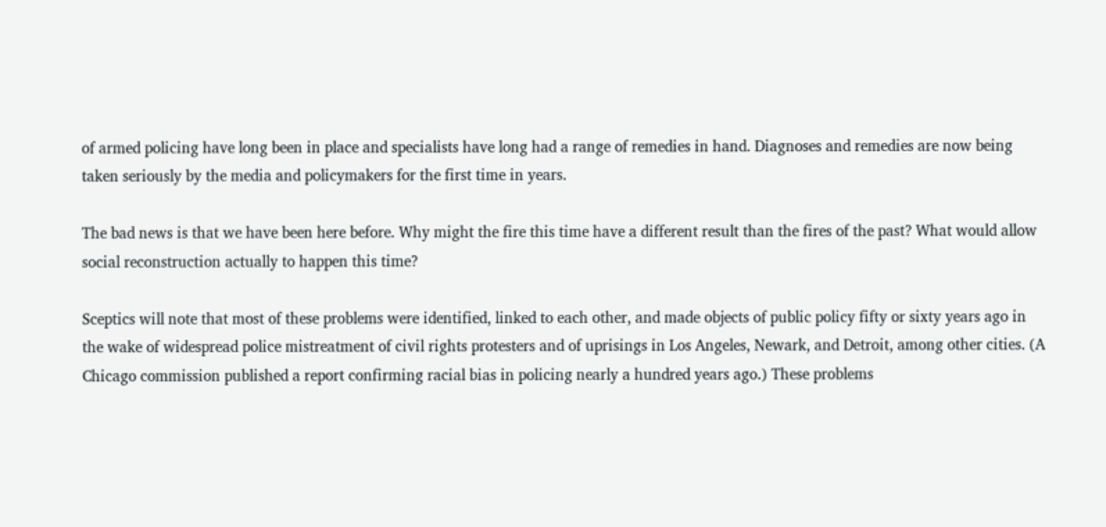of armed policing have long been in place and specialists have long had a range of remedies in hand. Diagnoses and remedies are now being taken seriously by the media and policymakers for the first time in years.

The bad news is that we have been here before. Why might the fire this time have a different result than the fires of the past? What would allow social reconstruction actually to happen this time?

Sceptics will note that most of these problems were identified, linked to each other, and made objects of public policy fifty or sixty years ago in the wake of widespread police mistreatment of civil rights protesters and of uprisings in Los Angeles, Newark, and Detroit, among other cities. (A Chicago commission published a report confirming racial bias in policing nearly a hundred years ago.) These problems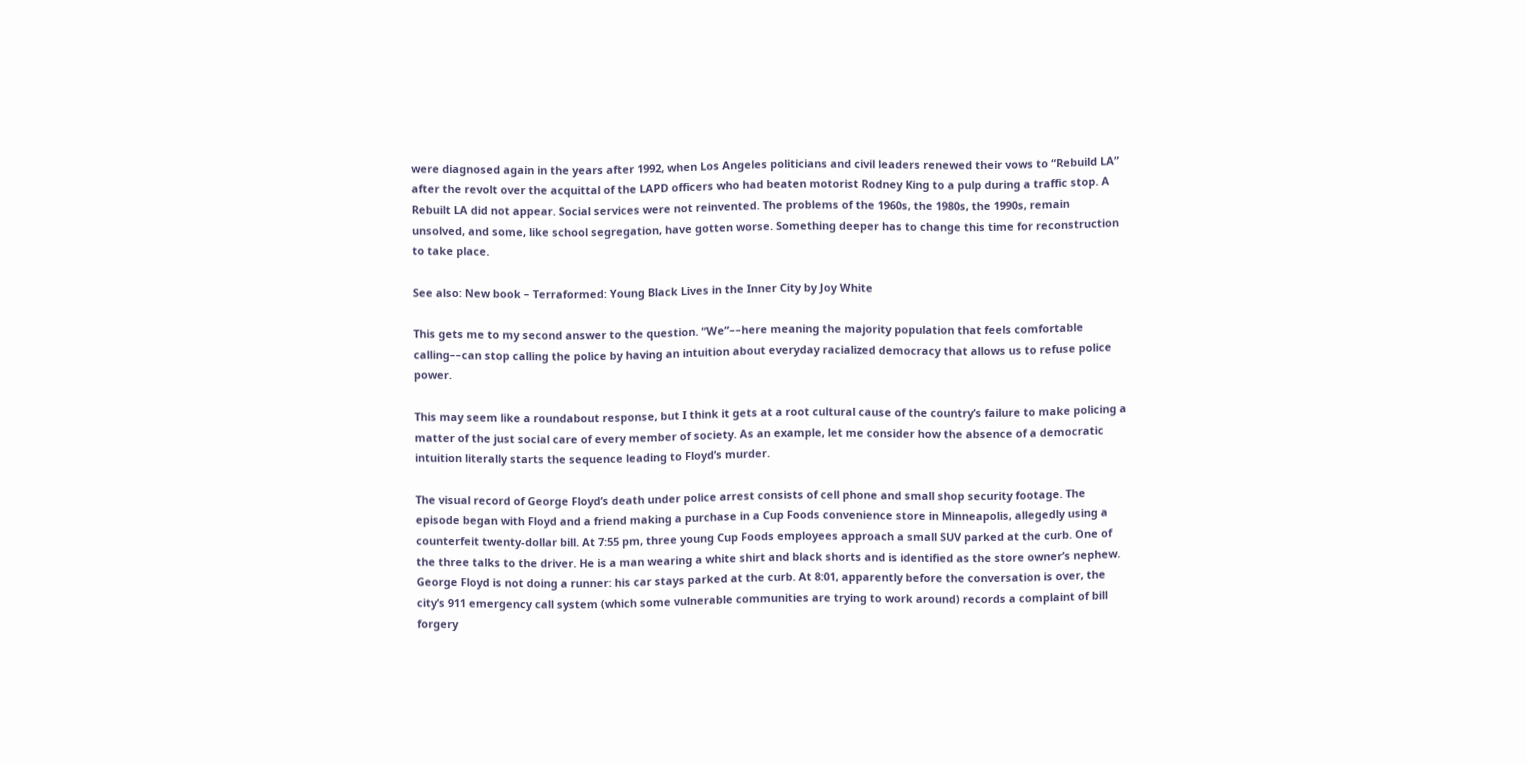were diagnosed again in the years after 1992, when Los Angeles politicians and civil leaders renewed their vows to “Rebuild LA” after the revolt over the acquittal of the LAPD officers who had beaten motorist Rodney King to a pulp during a traffic stop. A Rebuilt LA did not appear. Social services were not reinvented. The problems of the 1960s, the 1980s, the 1990s, remain unsolved, and some, like school segregation, have gotten worse. Something deeper has to change this time for reconstruction to take place.

See also: New book – Terraformed: Young Black Lives in the Inner City by Joy White

This gets me to my second answer to the question. “We”––here meaning the majority population that feels comfortable calling––can stop calling the police by having an intuition about everyday racialized democracy that allows us to refuse police power.

This may seem like a roundabout response, but I think it gets at a root cultural cause of the country’s failure to make policing a matter of the just social care of every member of society. As an example, let me consider how the absence of a democratic intuition literally starts the sequence leading to Floyd’s murder.

The visual record of George Floyd’s death under police arrest consists of cell phone and small shop security footage. The episode began with Floyd and a friend making a purchase in a Cup Foods convenience store in Minneapolis, allegedly using a counterfeit twenty-dollar bill. At 7:55 pm, three young Cup Foods employees approach a small SUV parked at the curb. One of the three talks to the driver. He is a man wearing a white shirt and black shorts and is identified as the store owner’s nephew. George Floyd is not doing a runner: his car stays parked at the curb. At 8:01, apparently before the conversation is over, the city’s 911 emergency call system (which some vulnerable communities are trying to work around) records a complaint of bill forgery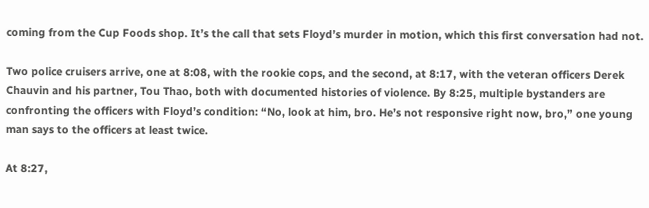coming from the Cup Foods shop. It’s the call that sets Floyd’s murder in motion, which this first conversation had not.

Two police cruisers arrive, one at 8:08, with the rookie cops, and the second, at 8:17, with the veteran officers Derek Chauvin and his partner, Tou Thao, both with documented histories of violence. By 8:25, multiple bystanders are confronting the officers with Floyd’s condition: “No, look at him, bro. He’s not responsive right now, bro,” one young man says to the officers at least twice.

At 8:27,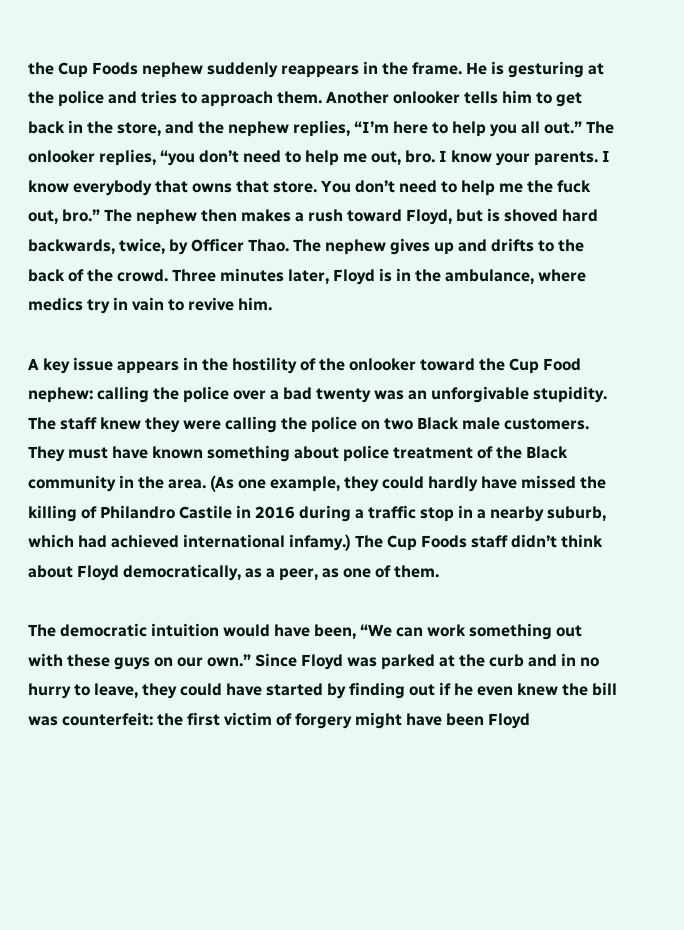the Cup Foods nephew suddenly reappears in the frame. He is gesturing at the police and tries to approach them. Another onlooker tells him to get back in the store, and the nephew replies, “I’m here to help you all out.” The onlooker replies, “you don’t need to help me out, bro. I know your parents. I know everybody that owns that store. You don’t need to help me the fuck out, bro.” The nephew then makes a rush toward Floyd, but is shoved hard backwards, twice, by Officer Thao. The nephew gives up and drifts to the back of the crowd. Three minutes later, Floyd is in the ambulance, where medics try in vain to revive him.

A key issue appears in the hostility of the onlooker toward the Cup Food nephew: calling the police over a bad twenty was an unforgivable stupidity. The staff knew they were calling the police on two Black male customers. They must have known something about police treatment of the Black community in the area. (As one example, they could hardly have missed the killing of Philandro Castile in 2016 during a traffic stop in a nearby suburb, which had achieved international infamy.) The Cup Foods staff didn’t think about Floyd democratically, as a peer, as one of them.

The democratic intuition would have been, “We can work something out with these guys on our own.” Since Floyd was parked at the curb and in no hurry to leave, they could have started by finding out if he even knew the bill was counterfeit: the first victim of forgery might have been Floyd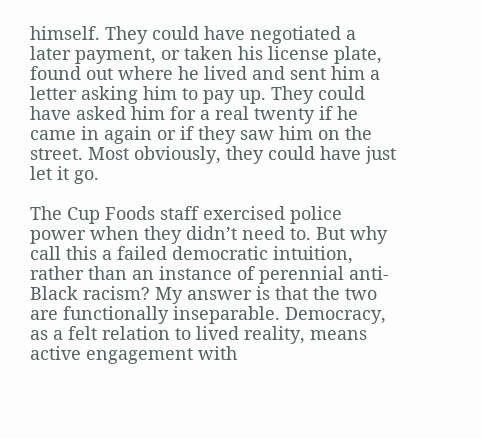himself. They could have negotiated a later payment, or taken his license plate, found out where he lived and sent him a letter asking him to pay up. They could have asked him for a real twenty if he came in again or if they saw him on the street. Most obviously, they could have just let it go.

The Cup Foods staff exercised police power when they didn’t need to. But why call this a failed democratic intuition, rather than an instance of perennial anti-Black racism? My answer is that the two are functionally inseparable. Democracy, as a felt relation to lived reality, means active engagement with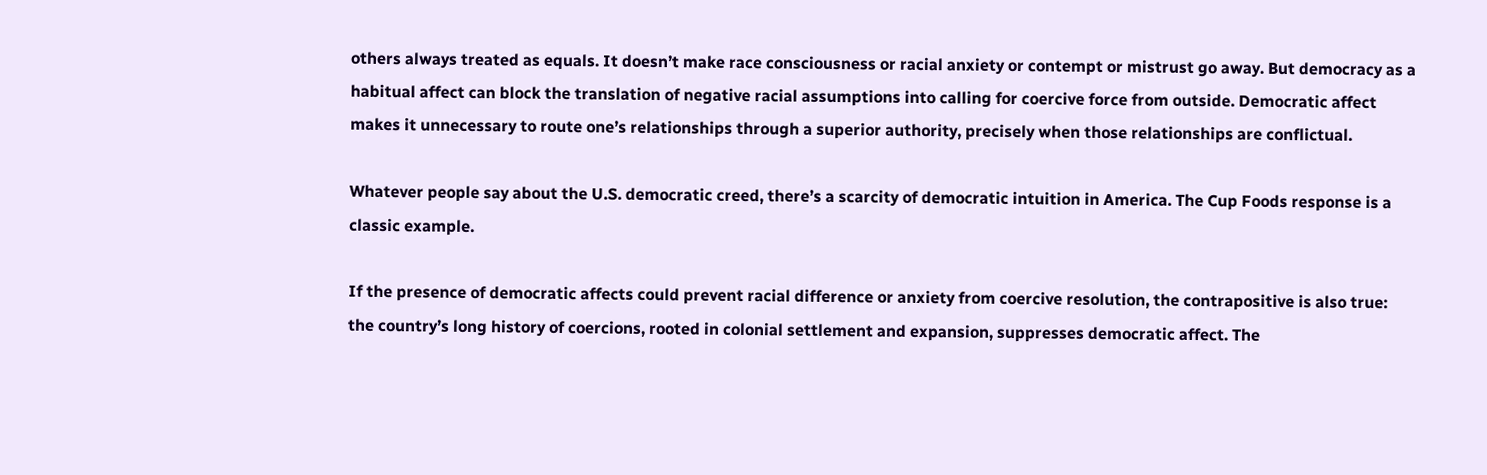others always treated as equals. It doesn’t make race consciousness or racial anxiety or contempt or mistrust go away. But democracy as a habitual affect can block the translation of negative racial assumptions into calling for coercive force from outside. Democratic affect makes it unnecessary to route one’s relationships through a superior authority, precisely when those relationships are conflictual.

Whatever people say about the U.S. democratic creed, there’s a scarcity of democratic intuition in America. The Cup Foods response is a classic example.

If the presence of democratic affects could prevent racial difference or anxiety from coercive resolution, the contrapositive is also true: the country’s long history of coercions, rooted in colonial settlement and expansion, suppresses democratic affect. The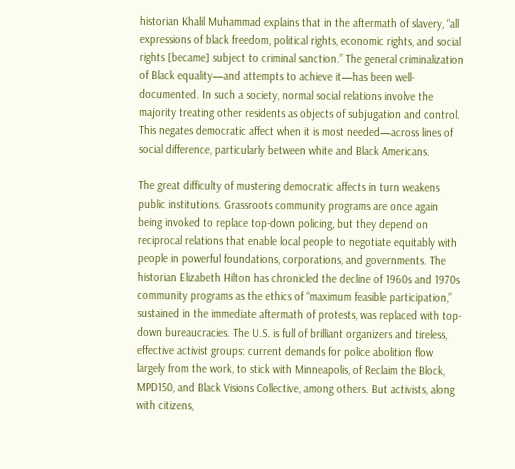historian Khalil Muhammad explains that in the aftermath of slavery, “all expressions of black freedom, political rights, economic rights, and social rights [became] subject to criminal sanction.” The general criminalization of Black equality—and attempts to achieve it—has been well-documented. In such a society, normal social relations involve the majority treating other residents as objects of subjugation and control. This negates democratic affect when it is most needed—across lines of social difference, particularly between white and Black Americans.

The great difficulty of mustering democratic affects in turn weakens public institutions. Grassroots community programs are once again being invoked to replace top-down policing, but they depend on reciprocal relations that enable local people to negotiate equitably with people in powerful foundations, corporations, and governments. The historian Elizabeth Hilton has chronicled the decline of 1960s and 1970s community programs as the ethics of “maximum feasible participation,” sustained in the immediate aftermath of protests, was replaced with top-down bureaucracies. The U.S. is full of brilliant organizers and tireless, effective activist groups: current demands for police abolition flow largely from the work, to stick with Minneapolis, of Reclaim the Block, MPD150, and Black Visions Collective, among others. But activists, along with citizens,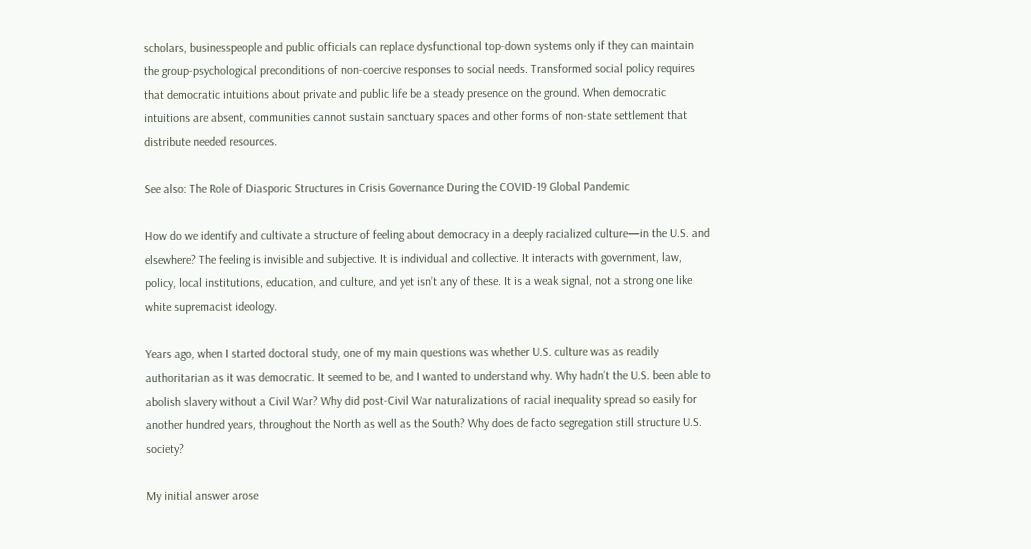scholars, businesspeople and public officials can replace dysfunctional top-down systems only if they can maintain the group-psychological preconditions of non-coercive responses to social needs. Transformed social policy requires that democratic intuitions about private and public life be a steady presence on the ground. When democratic intuitions are absent, communities cannot sustain sanctuary spaces and other forms of non-state settlement that distribute needed resources.

See also: The Role of Diasporic Structures in Crisis Governance During the COVID-19 Global Pandemic

How do we identify and cultivate a structure of feeling about democracy in a deeply racialized culture—in the U.S. and elsewhere? The feeling is invisible and subjective. It is individual and collective. It interacts with government, law, policy, local institutions, education, and culture, and yet isn’t any of these. It is a weak signal, not a strong one like white supremacist ideology.

Years ago, when I started doctoral study, one of my main questions was whether U.S. culture was as readily authoritarian as it was democratic. It seemed to be, and I wanted to understand why. Why hadn’t the U.S. been able to abolish slavery without a Civil War? Why did post-Civil War naturalizations of racial inequality spread so easily for another hundred years, throughout the North as well as the South? Why does de facto segregation still structure U.S. society?

My initial answer arose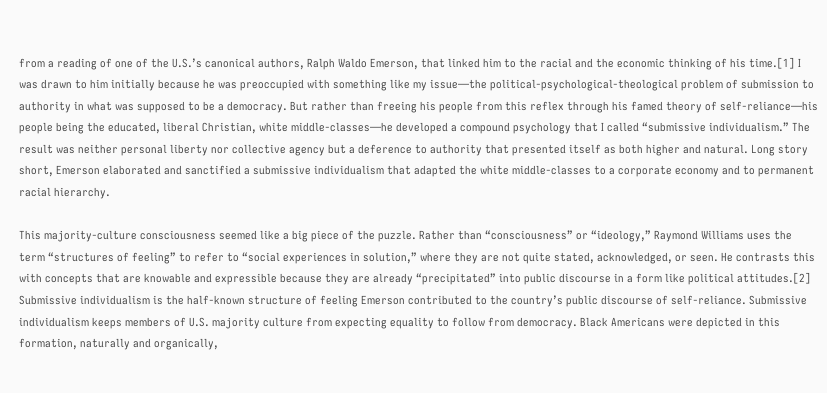from a reading of one of the U.S.’s canonical authors, Ralph Waldo Emerson, that linked him to the racial and the economic thinking of his time.[1] I was drawn to him initially because he was preoccupied with something like my issue—the political-psychological-theological problem of submission to authority in what was supposed to be a democracy. But rather than freeing his people from this reflex through his famed theory of self-reliance—his people being the educated, liberal Christian, white middle-classes—he developed a compound psychology that I called “submissive individualism.” The result was neither personal liberty nor collective agency but a deference to authority that presented itself as both higher and natural. Long story short, Emerson elaborated and sanctified a submissive individualism that adapted the white middle-classes to a corporate economy and to permanent racial hierarchy.

This majority-culture consciousness seemed like a big piece of the puzzle. Rather than “consciousness” or “ideology,” Raymond Williams uses the term “structures of feeling” to refer to “social experiences in solution,” where they are not quite stated, acknowledged, or seen. He contrasts this with concepts that are knowable and expressible because they are already “precipitated” into public discourse in a form like political attitudes.[2] Submissive individualism is the half-known structure of feeling Emerson contributed to the country’s public discourse of self-reliance. Submissive individualism keeps members of U.S. majority culture from expecting equality to follow from democracy. Black Americans were depicted in this formation, naturally and organically,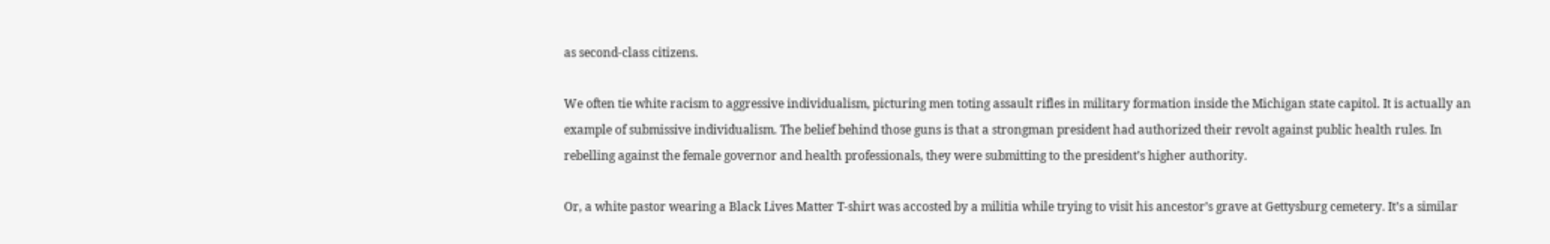as second-class citizens.

We often tie white racism to aggressive individualism, picturing men toting assault rifles in military formation inside the Michigan state capitol. It is actually an example of submissive individualism. The belief behind those guns is that a strongman president had authorized their revolt against public health rules. In rebelling against the female governor and health professionals, they were submitting to the president’s higher authority.

Or, a white pastor wearing a Black Lives Matter T-shirt was accosted by a militia while trying to visit his ancestor’s grave at Gettysburg cemetery. It’s a similar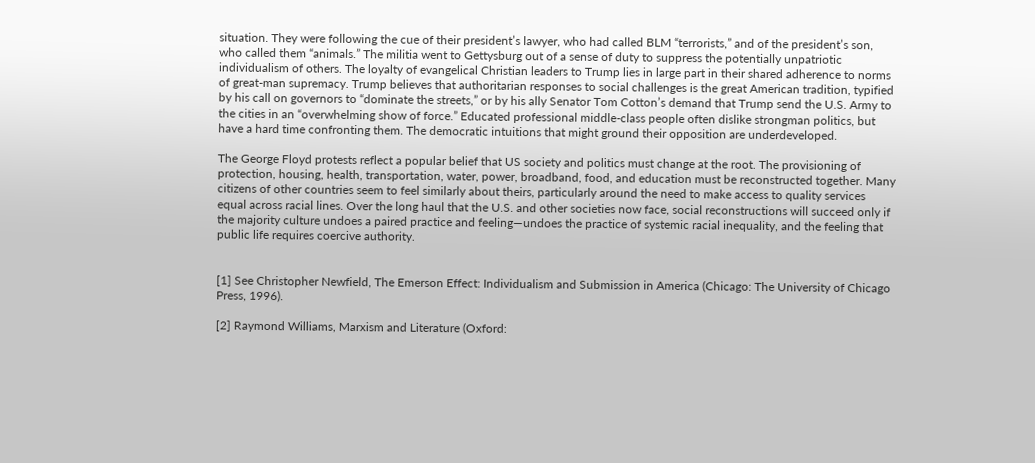situation. They were following the cue of their president’s lawyer, who had called BLM “terrorists,” and of the president’s son, who called them “animals.” The militia went to Gettysburg out of a sense of duty to suppress the potentially unpatriotic individualism of others. The loyalty of evangelical Christian leaders to Trump lies in large part in their shared adherence to norms of great-man supremacy. Trump believes that authoritarian responses to social challenges is the great American tradition, typified by his call on governors to “dominate the streets,” or by his ally Senator Tom Cotton’s demand that Trump send the U.S. Army to the cities in an “overwhelming show of force.” Educated professional middle-class people often dislike strongman politics, but have a hard time confronting them. The democratic intuitions that might ground their opposition are underdeveloped.

The George Floyd protests reflect a popular belief that US society and politics must change at the root. The provisioning of protection, housing, health, transportation, water, power, broadband, food, and education must be reconstructed together. Many citizens of other countries seem to feel similarly about theirs, particularly around the need to make access to quality services equal across racial lines. Over the long haul that the U.S. and other societies now face, social reconstructions will succeed only if the majority culture undoes a paired practice and feeling—undoes the practice of systemic racial inequality, and the feeling that public life requires coercive authority.


[1] See Christopher Newfield, The Emerson Effect: Individualism and Submission in America (Chicago: The University of Chicago Press, 1996).

[2] Raymond Williams, Marxism and Literature (Oxford: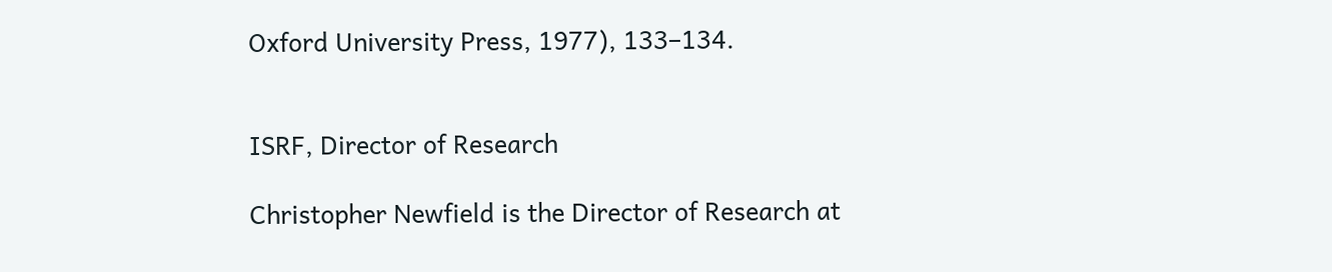Oxford University Press, 1977), 133–134.


ISRF, Director of Research

Christopher Newfield is the Director of Research at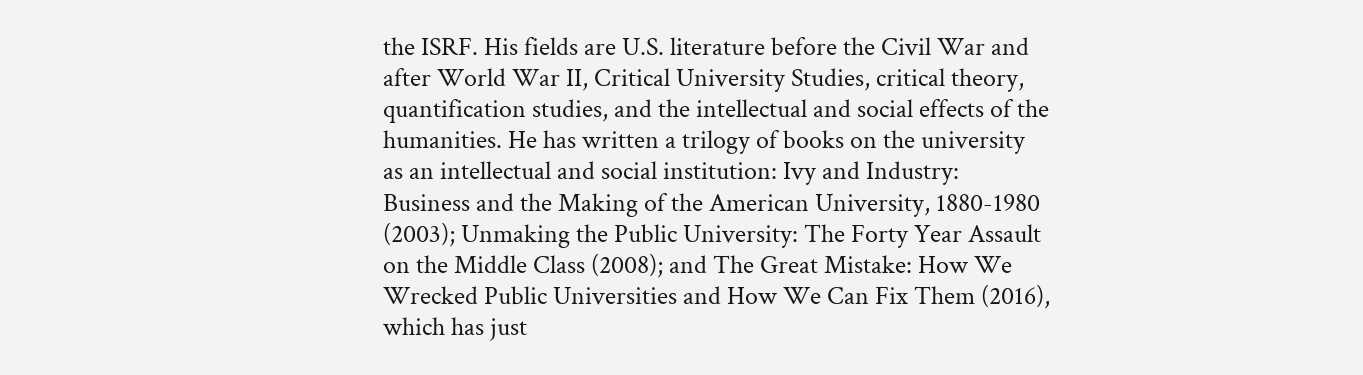the ISRF. His fields are U.S. literature before the Civil War and after World War II, Critical University Studies, critical theory, quantification studies, and the intellectual and social effects of the humanities. He has written a trilogy of books on the university as an intellectual and social institution: Ivy and Industry: Business and the Making of the American University, 1880-1980 (2003); Unmaking the Public University: The Forty Year Assault on the Middle Class (2008); and The Great Mistake: How We Wrecked Public Universities and How We Can Fix Them (2016), which has just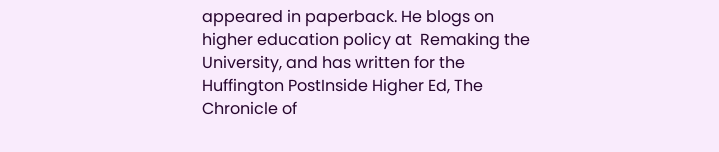appeared in paperback. He blogs on higher education policy at  Remaking the University, and has written for the  Huffington PostInside Higher Ed, The Chronicle of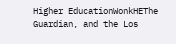Higher EducationWonkHEThe Guardian, and the Los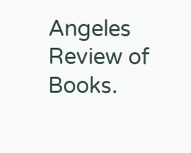Angeles Review of Books.